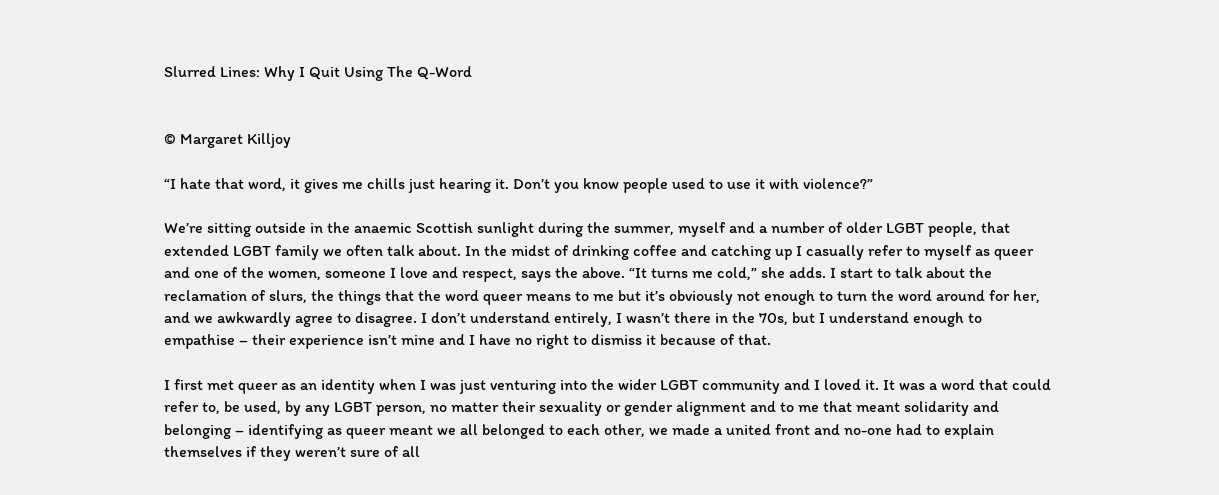Slurred Lines: Why I Quit Using The Q-Word


© Margaret Killjoy

“I hate that word, it gives me chills just hearing it. Don’t you know people used to use it with violence?”

We’re sitting outside in the anaemic Scottish sunlight during the summer, myself and a number of older LGBT people, that extended LGBT family we often talk about. In the midst of drinking coffee and catching up I casually refer to myself as queer and one of the women, someone I love and respect, says the above. “It turns me cold,” she adds. I start to talk about the reclamation of slurs, the things that the word queer means to me but it’s obviously not enough to turn the word around for her, and we awkwardly agree to disagree. I don’t understand entirely, I wasn’t there in the 70s, but I understand enough to empathise – their experience isn’t mine and I have no right to dismiss it because of that.

I first met queer as an identity when I was just venturing into the wider LGBT community and I loved it. It was a word that could refer to, be used, by any LGBT person, no matter their sexuality or gender alignment and to me that meant solidarity and belonging – identifying as queer meant we all belonged to each other, we made a united front and no-one had to explain themselves if they weren’t sure of all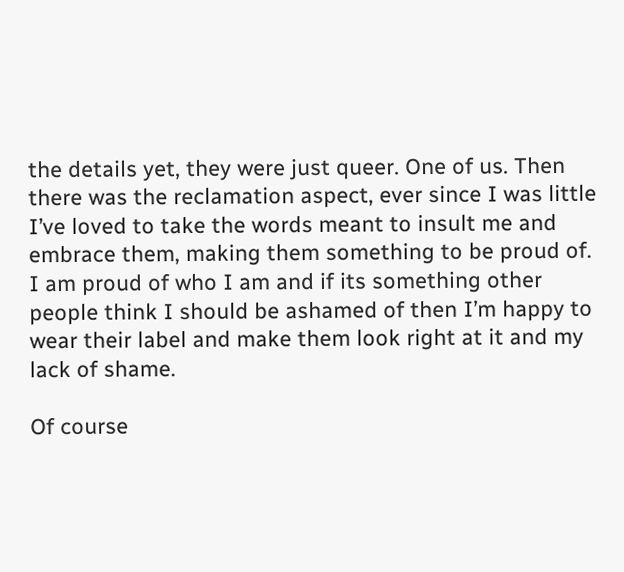the details yet, they were just queer. One of us. Then there was the reclamation aspect, ever since I was little I’ve loved to take the words meant to insult me and embrace them, making them something to be proud of. I am proud of who I am and if its something other people think I should be ashamed of then I’m happy to wear their label and make them look right at it and my lack of shame.

Of course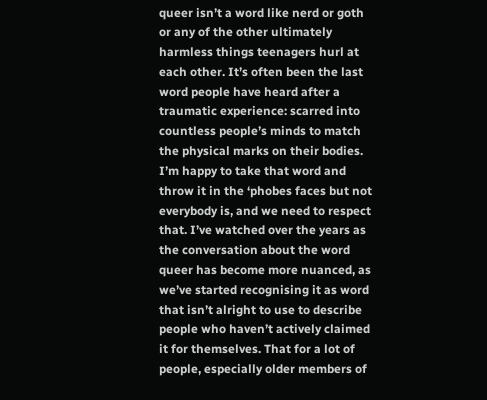queer isn’t a word like nerd or goth or any of the other ultimately harmless things teenagers hurl at each other. It’s often been the last word people have heard after a traumatic experience: scarred into countless people’s minds to match the physical marks on their bodies. I’m happy to take that word and throw it in the ‘phobes faces but not everybody is, and we need to respect that. I’ve watched over the years as the conversation about the word queer has become more nuanced, as we’ve started recognising it as word that isn’t alright to use to describe people who haven’t actively claimed it for themselves. That for a lot of people, especially older members of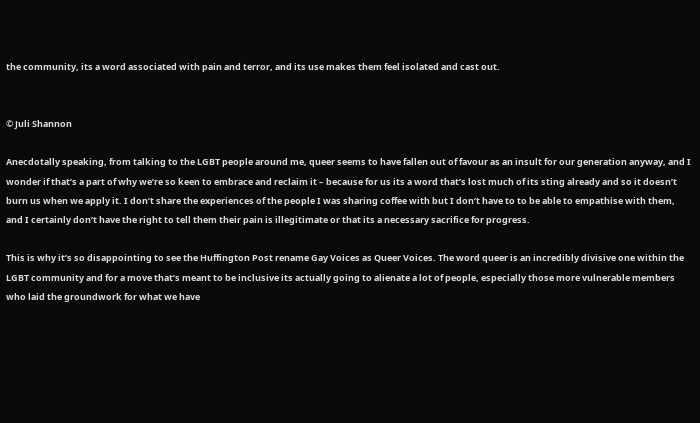the community, its a word associated with pain and terror, and its use makes them feel isolated and cast out.


© Juli Shannon

Anecdotally speaking, from talking to the LGBT people around me, queer seems to have fallen out of favour as an insult for our generation anyway, and I wonder if that’s a part of why we’re so keen to embrace and reclaim it – because for us its a word that’s lost much of its sting already and so it doesn’t burn us when we apply it. I don’t share the experiences of the people I was sharing coffee with but I don’t have to to be able to empathise with them, and I certainly don’t have the right to tell them their pain is illegitimate or that its a necessary sacrifice for progress.

This is why it’s so disappointing to see the Huffington Post rename Gay Voices as Queer Voices. The word queer is an incredibly divisive one within the LGBT community and for a move that’s meant to be inclusive its actually going to alienate a lot of people, especially those more vulnerable members who laid the groundwork for what we have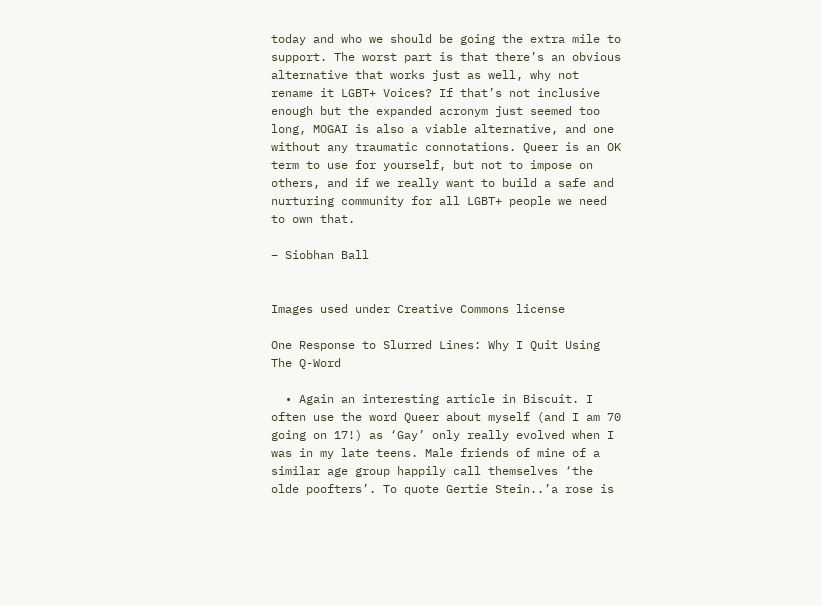today and who we should be going the extra mile to support. The worst part is that there’s an obvious alternative that works just as well, why not rename it LGBT+ Voices? If that’s not inclusive enough but the expanded acronym just seemed too long, MOGAI is also a viable alternative, and one without any traumatic connotations. Queer is an OK term to use for yourself, but not to impose on others, and if we really want to build a safe and nurturing community for all LGBT+ people we need to own that.

– Siobhan Ball


Images used under Creative Commons license

One Response to Slurred Lines: Why I Quit Using The Q-Word

  • Again an interesting article in Biscuit. I often use the word Queer about myself (and I am 70 going on 17!) as ‘Gay’ only really evolved when I was in my late teens. Male friends of mine of a similar age group happily call themselves ‘the olde poofters’. To quote Gertie Stein..’a rose is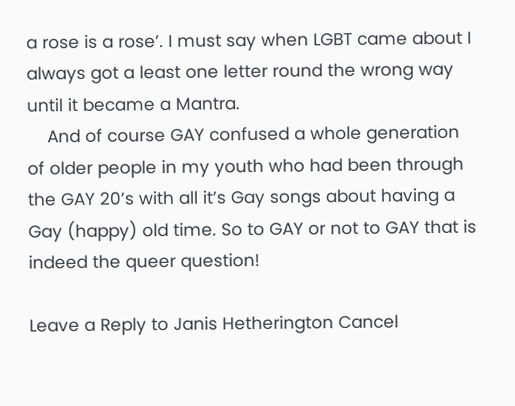a rose is a rose’. I must say when LGBT came about I always got a least one letter round the wrong way until it became a Mantra.
    And of course GAY confused a whole generation of older people in my youth who had been through the GAY 20’s with all it’s Gay songs about having a Gay (happy) old time. So to GAY or not to GAY that is indeed the queer question!

Leave a Reply to Janis Hetherington Cancel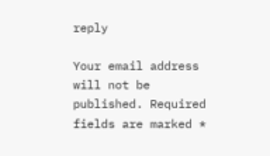reply

Your email address will not be published. Required fields are marked *